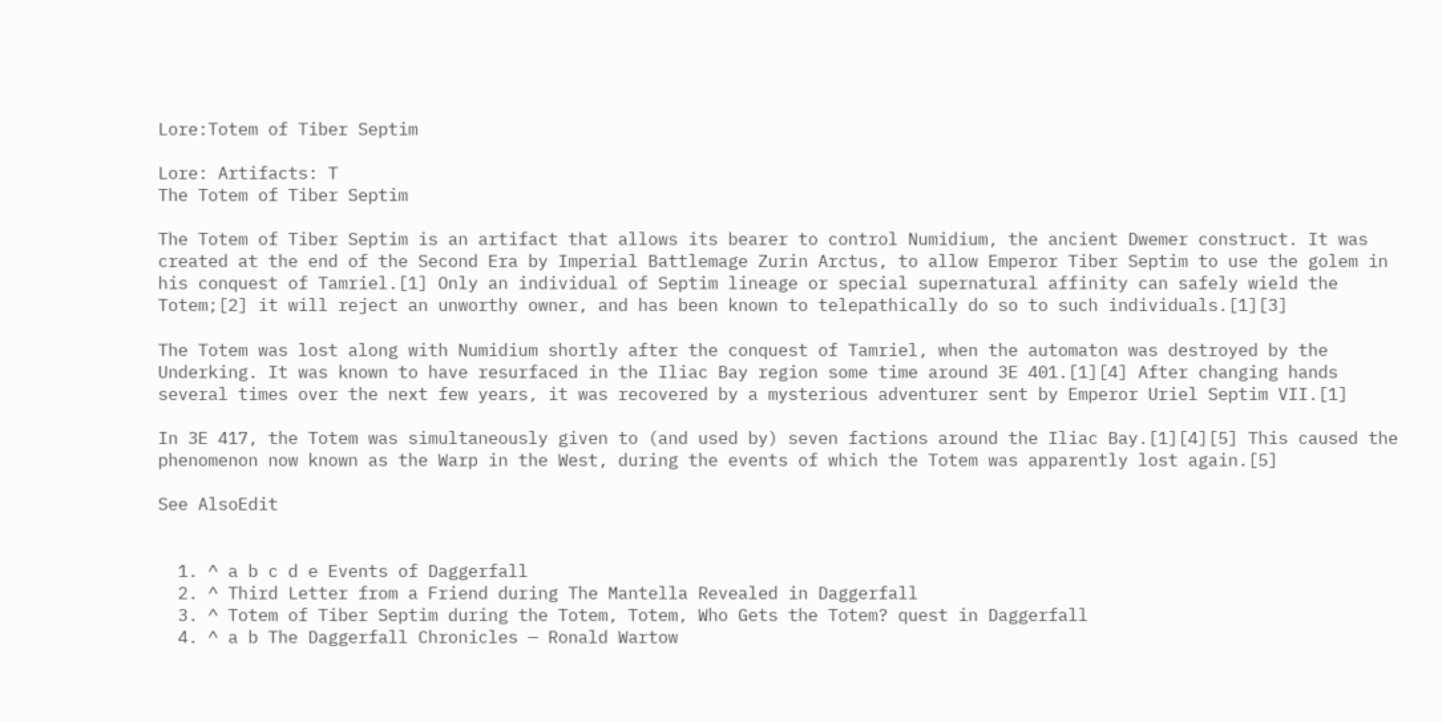Lore:Totem of Tiber Septim

Lore: Artifacts: T
The Totem of Tiber Septim

The Totem of Tiber Septim is an artifact that allows its bearer to control Numidium, the ancient Dwemer construct. It was created at the end of the Second Era by Imperial Battlemage Zurin Arctus, to allow Emperor Tiber Septim to use the golem in his conquest of Tamriel.[1] Only an individual of Septim lineage or special supernatural affinity can safely wield the Totem;[2] it will reject an unworthy owner, and has been known to telepathically do so to such individuals.[1][3]

The Totem was lost along with Numidium shortly after the conquest of Tamriel, when the automaton was destroyed by the Underking. It was known to have resurfaced in the Iliac Bay region some time around 3E 401.[1][4] After changing hands several times over the next few years, it was recovered by a mysterious adventurer sent by Emperor Uriel Septim VII.[1]

In 3E 417, the Totem was simultaneously given to (and used by) seven factions around the Iliac Bay.[1][4][5] This caused the phenomenon now known as the Warp in the West, during the events of which the Totem was apparently lost again.[5]

See AlsoEdit


  1. ^ a b c d e Events of Daggerfall
  2. ^ Third Letter from a Friend during The Mantella Revealed in Daggerfall
  3. ^ Totem of Tiber Septim during the Totem, Totem, Who Gets the Totem? quest in Daggerfall
  4. ^ a b The Daggerfall Chronicles — Ronald Wartow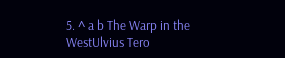5. ^ a b The Warp in the WestUlvius Tero